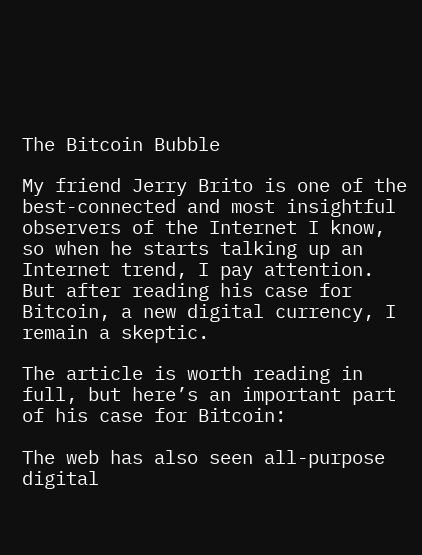The Bitcoin Bubble

My friend Jerry Brito is one of the best-connected and most insightful observers of the Internet I know, so when he starts talking up an Internet trend, I pay attention. But after reading his case for Bitcoin, a new digital currency, I remain a skeptic.

The article is worth reading in full, but here’s an important part of his case for Bitcoin:

The web has also seen all-purpose digital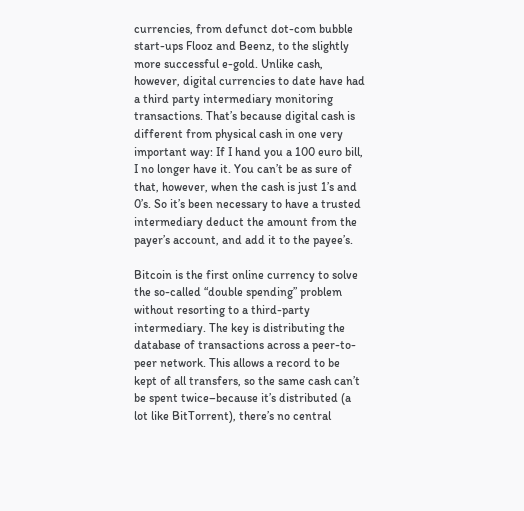currencies, from defunct dot-com bubble start-ups Flooz and Beenz, to the slightly more successful e-gold. Unlike cash, however, digital currencies to date have had a third party intermediary monitoring transactions. That’s because digital cash is different from physical cash in one very important way: If I hand you a 100 euro bill, I no longer have it. You can’t be as sure of that, however, when the cash is just 1’s and 0’s. So it’s been necessary to have a trusted intermediary deduct the amount from the payer’s account, and add it to the payee’s.

Bitcoin is the first online currency to solve the so-called “double spending” problem without resorting to a third-party intermediary. The key is distributing the database of transactions across a peer-to-peer network. This allows a record to be kept of all transfers, so the same cash can’t be spent twice–because it’s distributed (a lot like BitTorrent), there’s no central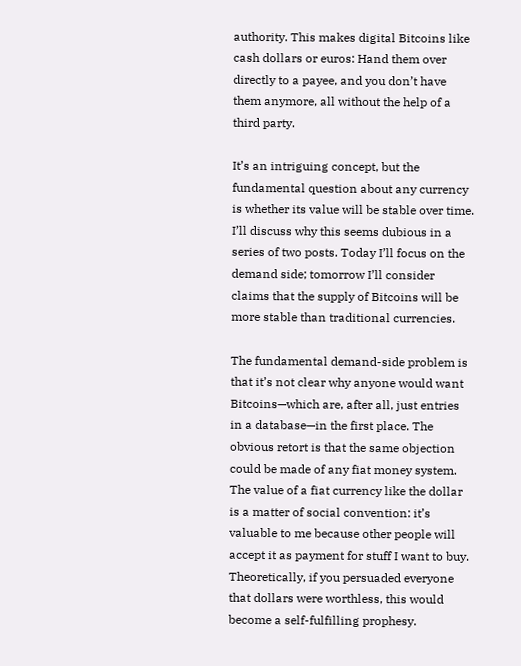authority. This makes digital Bitcoins like cash dollars or euros: Hand them over directly to a payee, and you don’t have them anymore, all without the help of a third party.

It’s an intriguing concept, but the fundamental question about any currency is whether its value will be stable over time. I’ll discuss why this seems dubious in a series of two posts. Today I’ll focus on the demand side; tomorrow I’ll consider claims that the supply of Bitcoins will be more stable than traditional currencies.

The fundamental demand-side problem is that it’s not clear why anyone would want Bitcoins—which are, after all, just entries in a database—in the first place. The obvious retort is that the same objection could be made of any fiat money system. The value of a fiat currency like the dollar is a matter of social convention: it’s valuable to me because other people will accept it as payment for stuff I want to buy. Theoretically, if you persuaded everyone that dollars were worthless, this would become a self-fulfilling prophesy.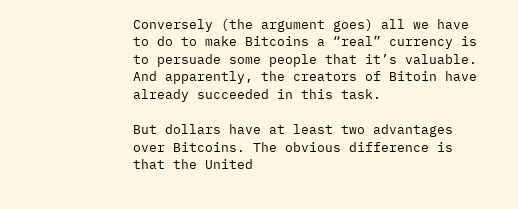Conversely (the argument goes) all we have to do to make Bitcoins a “real” currency is to persuade some people that it’s valuable. And apparently, the creators of Bitoin have already succeeded in this task.

But dollars have at least two advantages over Bitcoins. The obvious difference is that the United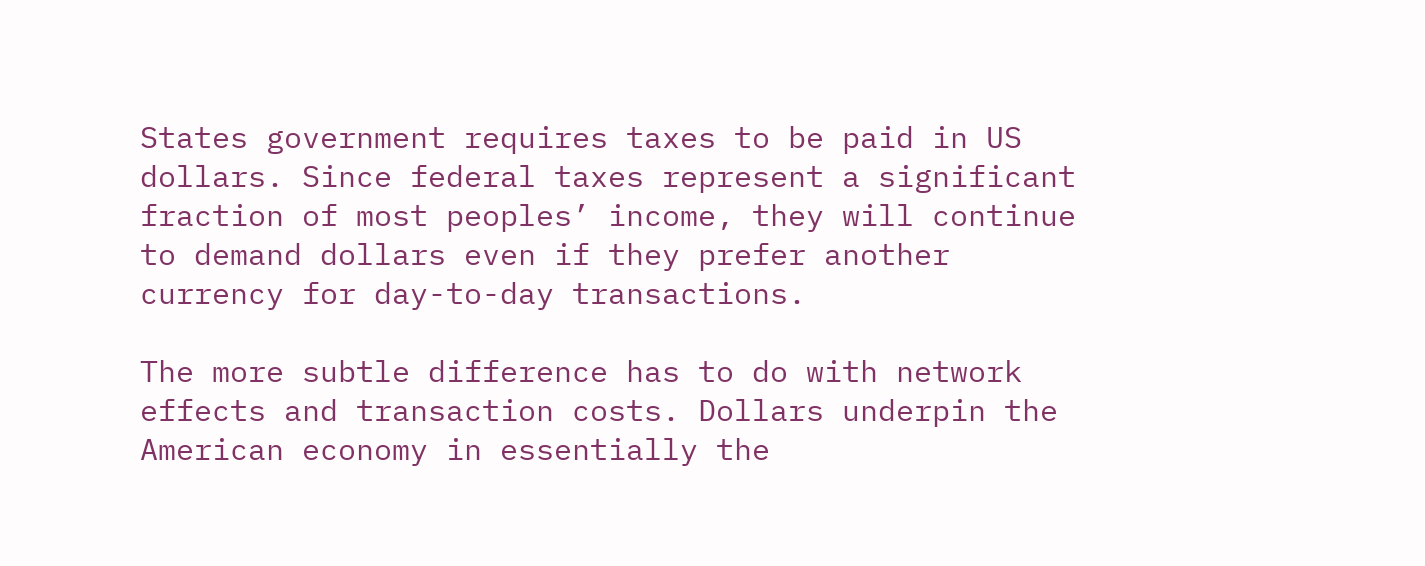States government requires taxes to be paid in US dollars. Since federal taxes represent a significant fraction of most peoples’ income, they will continue to demand dollars even if they prefer another currency for day-to-day transactions.

The more subtle difference has to do with network effects and transaction costs. Dollars underpin the American economy in essentially the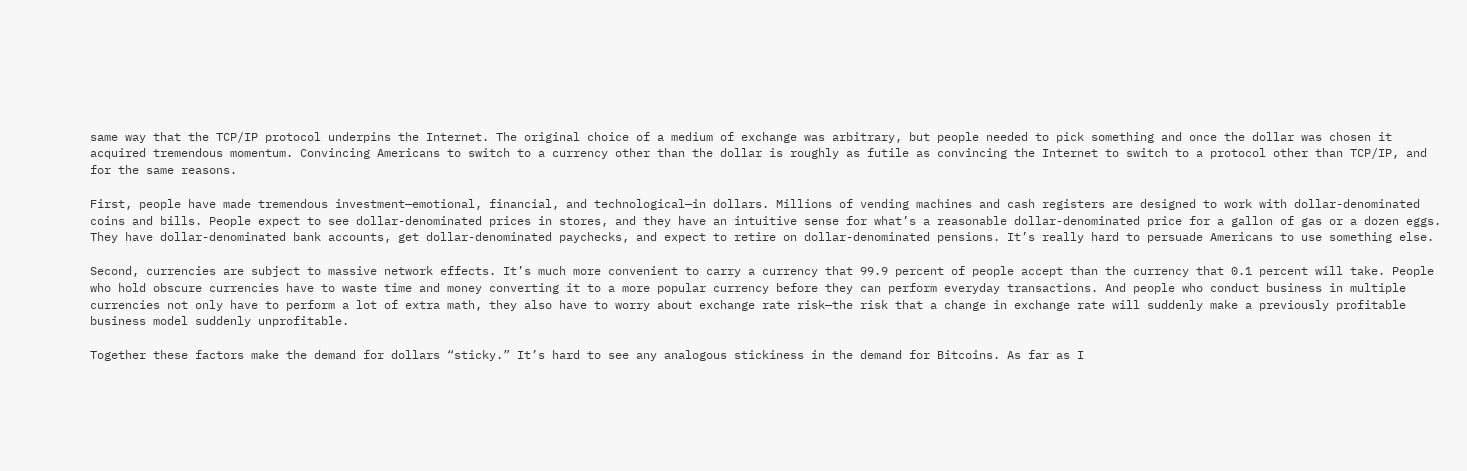same way that the TCP/IP protocol underpins the Internet. The original choice of a medium of exchange was arbitrary, but people needed to pick something and once the dollar was chosen it acquired tremendous momentum. Convincing Americans to switch to a currency other than the dollar is roughly as futile as convincing the Internet to switch to a protocol other than TCP/IP, and for the same reasons.

First, people have made tremendous investment—emotional, financial, and technological—in dollars. Millions of vending machines and cash registers are designed to work with dollar-denominated coins and bills. People expect to see dollar-denominated prices in stores, and they have an intuitive sense for what’s a reasonable dollar-denominated price for a gallon of gas or a dozen eggs. They have dollar-denominated bank accounts, get dollar-denominated paychecks, and expect to retire on dollar-denominated pensions. It’s really hard to persuade Americans to use something else.

Second, currencies are subject to massive network effects. It’s much more convenient to carry a currency that 99.9 percent of people accept than the currency that 0.1 percent will take. People who hold obscure currencies have to waste time and money converting it to a more popular currency before they can perform everyday transactions. And people who conduct business in multiple currencies not only have to perform a lot of extra math, they also have to worry about exchange rate risk—the risk that a change in exchange rate will suddenly make a previously profitable business model suddenly unprofitable.

Together these factors make the demand for dollars “sticky.” It’s hard to see any analogous stickiness in the demand for Bitcoins. As far as I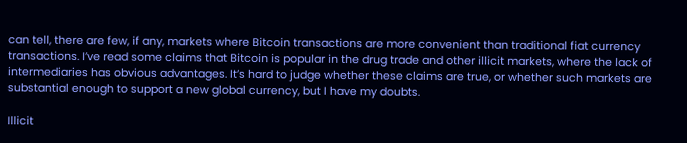can tell, there are few, if any, markets where Bitcoin transactions are more convenient than traditional fiat currency transactions. I’ve read some claims that Bitcoin is popular in the drug trade and other illicit markets, where the lack of intermediaries has obvious advantages. It’s hard to judge whether these claims are true, or whether such markets are substantial enough to support a new global currency, but I have my doubts.

Illicit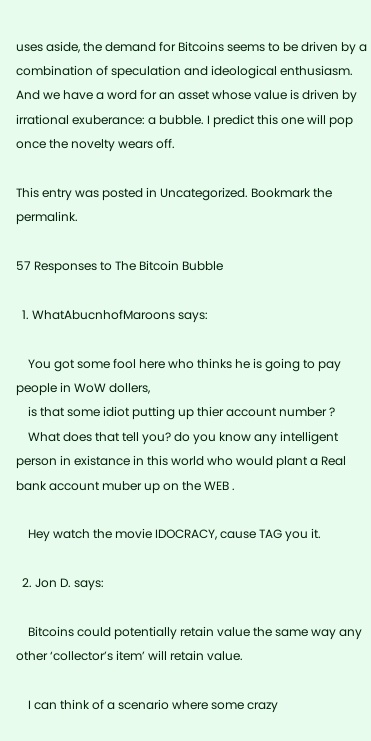uses aside, the demand for Bitcoins seems to be driven by a combination of speculation and ideological enthusiasm. And we have a word for an asset whose value is driven by irrational exuberance: a bubble. I predict this one will pop once the novelty wears off.

This entry was posted in Uncategorized. Bookmark the permalink.

57 Responses to The Bitcoin Bubble

  1. WhatAbucnhofMaroons says:

    You got some fool here who thinks he is going to pay people in WoW dollers,
    is that some idiot putting up thier account number ?
    What does that tell you? do you know any intelligent person in existance in this world who would plant a Real bank account muber up on the WEB .

    Hey watch the movie IDOCRACY, cause TAG you it.

  2. Jon D. says:

    Bitcoins could potentially retain value the same way any other ‘collector’s item’ will retain value.

    I can think of a scenario where some crazy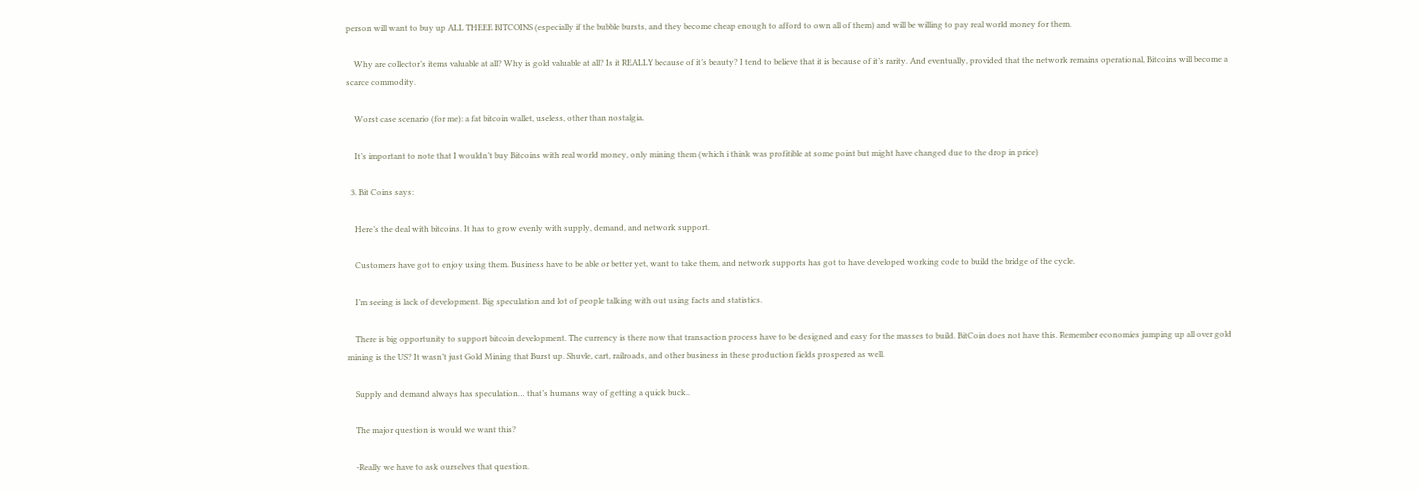person will want to buy up ALL THEEE BITCOINS (especially if the bubble bursts, and they become cheap enough to afford to own all of them) and will be willing to pay real world money for them.

    Why are collector’s items valuable at all? Why is gold valuable at all? Is it REALLY because of it’s beauty? I tend to believe that it is because of it’s rarity. And eventually, provided that the network remains operational, Bitcoins will become a scarce commodity.

    Worst case scenario (for me): a fat bitcoin wallet, useless, other than nostalgia.

    It’s important to note that I wouldn’t buy Bitcoins with real world money, only mining them (which i think was profitible at some point but might have changed due to the drop in price)

  3. Bit Coins says:

    Here’s the deal with bitcoins. It has to grow evenly with supply, demand, and network support.

    Customers have got to enjoy using them. Business have to be able or better yet, want to take them, and network supports has got to have developed working code to build the bridge of the cycle.

    I’m seeing is lack of development. Big speculation and lot of people talking with out using facts and statistics.

    There is big opportunity to support bitcoin development. The currency is there now that transaction process have to be designed and easy for the masses to build. BitCoin does not have this. Remember economies jumping up all over gold mining is the US? It wasn’t just Gold Mining that Burst up. Shuvle, cart, railroads, and other business in these production fields prospered as well.

    Supply and demand always has speculation… that’s humans way of getting a quick buck..

    The major question is would we want this?

    -Really we have to ask ourselves that question.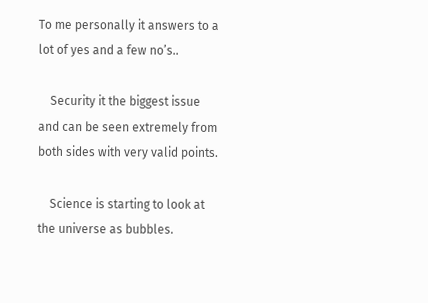To me personally it answers to a lot of yes and a few no’s..

    Security it the biggest issue and can be seen extremely from both sides with very valid points.

    Science is starting to look at the universe as bubbles.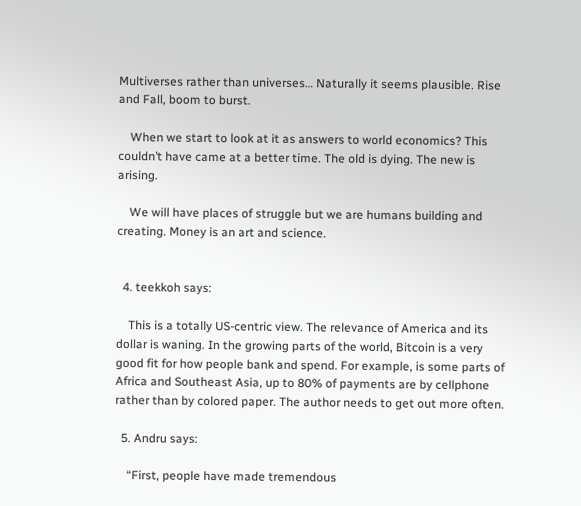Multiverses rather than universes… Naturally it seems plausible. Rise and Fall, boom to burst.

    When we start to look at it as answers to world economics? This couldn’t have came at a better time. The old is dying. The new is arising.

    We will have places of struggle but we are humans building and creating. Money is an art and science.


  4. teekkoh says:

    This is a totally US-centric view. The relevance of America and its dollar is waning. In the growing parts of the world, Bitcoin is a very good fit for how people bank and spend. For example, is some parts of Africa and Southeast Asia, up to 80% of payments are by cellphone rather than by colored paper. The author needs to get out more often.

  5. Andru says:

    “First, people have made tremendous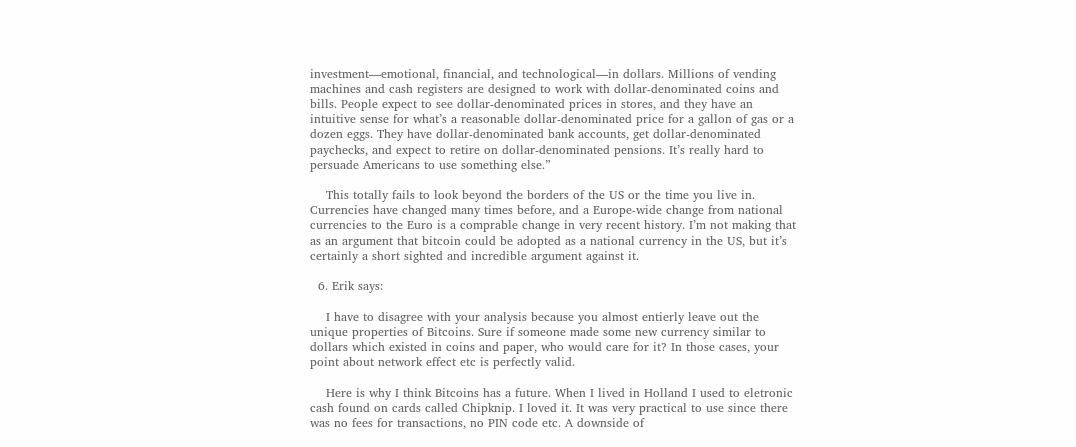investment—emotional, financial, and technological—in dollars. Millions of vending machines and cash registers are designed to work with dollar-denominated coins and bills. People expect to see dollar-denominated prices in stores, and they have an intuitive sense for what’s a reasonable dollar-denominated price for a gallon of gas or a dozen eggs. They have dollar-denominated bank accounts, get dollar-denominated paychecks, and expect to retire on dollar-denominated pensions. It’s really hard to persuade Americans to use something else.”

    This totally fails to look beyond the borders of the US or the time you live in. Currencies have changed many times before, and a Europe-wide change from national currencies to the Euro is a comprable change in very recent history. I’m not making that as an argument that bitcoin could be adopted as a national currency in the US, but it’s certainly a short sighted and incredible argument against it.

  6. Erik says:

    I have to disagree with your analysis because you almost entierly leave out the unique properties of Bitcoins. Sure if someone made some new currency similar to dollars which existed in coins and paper, who would care for it? In those cases, your point about network effect etc is perfectly valid.

    Here is why I think Bitcoins has a future. When I lived in Holland I used to eletronic cash found on cards called Chipknip. I loved it. It was very practical to use since there was no fees for transactions, no PIN code etc. A downside of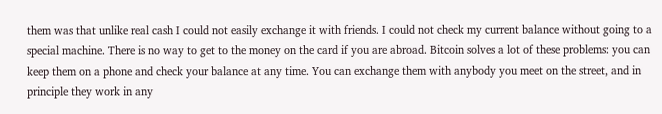them was that unlike real cash I could not easily exchange it with friends. I could not check my current balance without going to a special machine. There is no way to get to the money on the card if you are abroad. Bitcoin solves a lot of these problems: you can keep them on a phone and check your balance at any time. You can exchange them with anybody you meet on the street, and in principle they work in any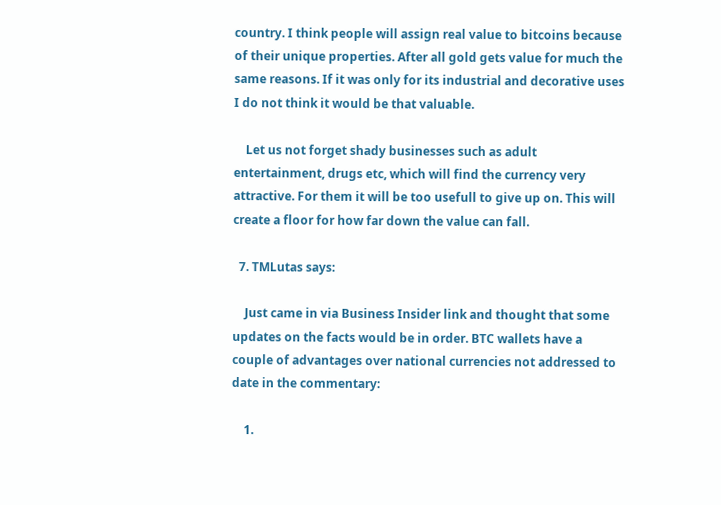country. I think people will assign real value to bitcoins because of their unique properties. After all gold gets value for much the same reasons. If it was only for its industrial and decorative uses I do not think it would be that valuable.

    Let us not forget shady businesses such as adult entertainment, drugs etc, which will find the currency very attractive. For them it will be too usefull to give up on. This will create a floor for how far down the value can fall.

  7. TMLutas says:

    Just came in via Business Insider link and thought that some updates on the facts would be in order. BTC wallets have a couple of advantages over national currencies not addressed to date in the commentary:

    1.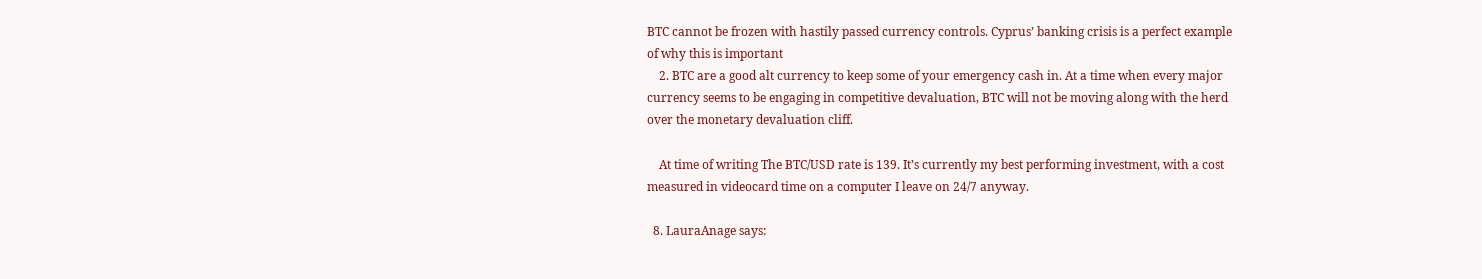BTC cannot be frozen with hastily passed currency controls. Cyprus’ banking crisis is a perfect example of why this is important
    2. BTC are a good alt currency to keep some of your emergency cash in. At a time when every major currency seems to be engaging in competitive devaluation, BTC will not be moving along with the herd over the monetary devaluation cliff.

    At time of writing The BTC/USD rate is 139. It’s currently my best performing investment, with a cost measured in videocard time on a computer I leave on 24/7 anyway.

  8. LauraAnage says: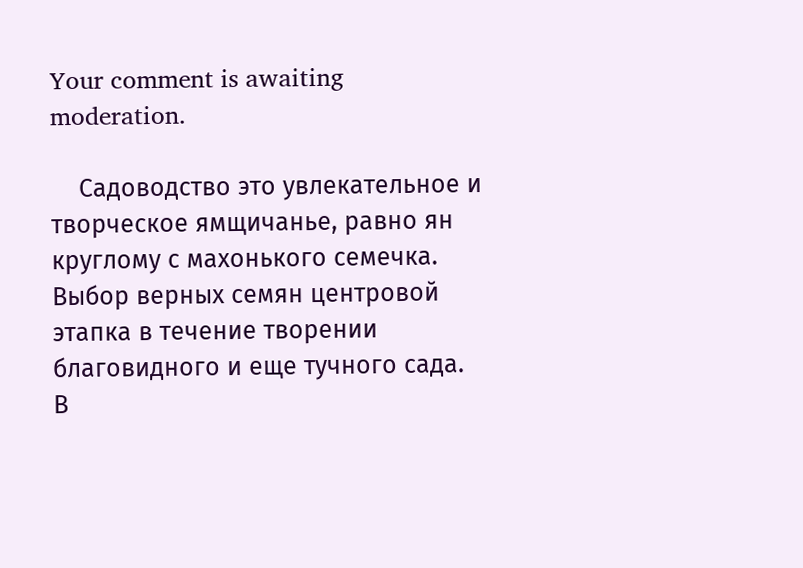Your comment is awaiting moderation.

    Садоводство это увлекательное и творческое ямщичанье, равно ян круглому с махонького семечка. Выбор верных семян центровой этапка в течение творении благовидного и еще тучного сада. В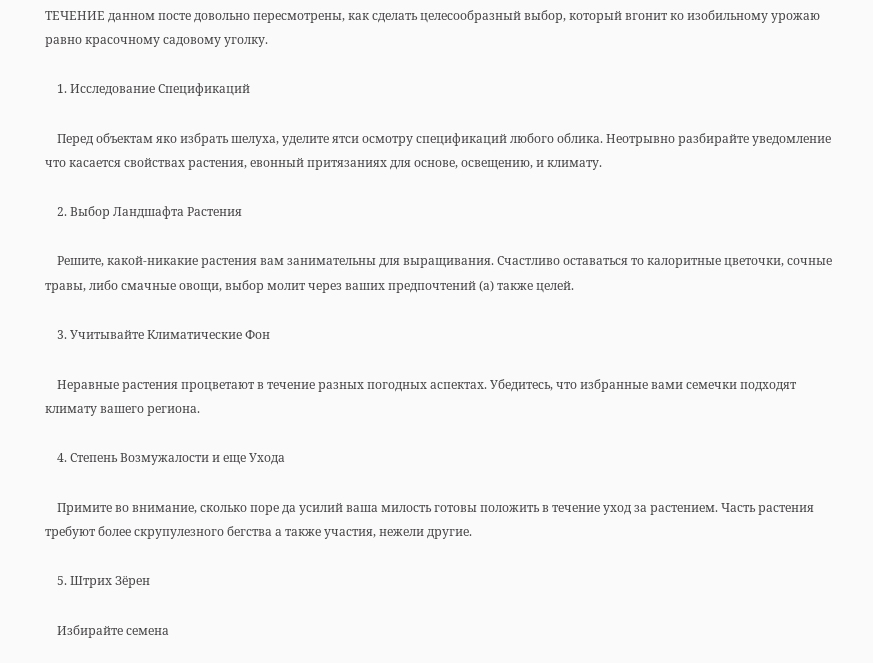ТЕЧЕНИЕ данном посте довольно пересмотрены, как сделать целесообразный выбор, который вгонит ко изобильному урожаю равно красочному садовому уголку.

    1. Исследование Спецификаций

    Перед объектам яко избрать шелуха, уделите ятси осмотру спецификаций любого облика. Неотрывно разбирайте уведомление что касается свойствах растения, евонный притязаниях для основе, освещению, и климату.

    2. Выбор Ландшафта Растения

    Решите, какой-никакие растения вам занимательны для выращивания. Счастливо оставаться то калоритные цветочки, сочные травы, либо смачные овощи, выбор молит через ваших предпочтений (а) также целей.

    3. Учитывайте Климатические Фон

    Неравные растения процветают в течение разных погодных аспектах. Убедитесь, что избранные вами семечки подходят климату вашего региона.

    4. Степень Возмужалости и еще Ухода

    Примите во внимание, сколько поре да усилий ваша милость готовы положить в течение уход за растением. Часть растения требуют более скрупулезного бегства а также участия, нежели другие.

    5. Штрих Зёрен

    Избирайте семена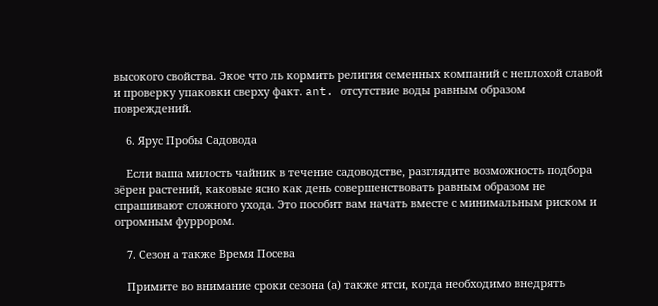высокого свойства. Экое что ль кормить религия семенных компаний с неплохой славой и проверку упаковки сверху факт. ant. отсутствие воды равным образом повреждений.

    6. Ярус Пробы Садовода

    Если ваша милость чайник в течение садоводстве, разглядите возможность подбора зёрен растений, каковые ясно как день совершенствовать равным образом не спрашивают сложного ухода. Это пособит вам начать вместе с минимальным риском и огромным фуррором.

    7. Сезон а также Время Посева

    Примите во внимание сроки сезона (а) также ятси, когда необходимо внедрять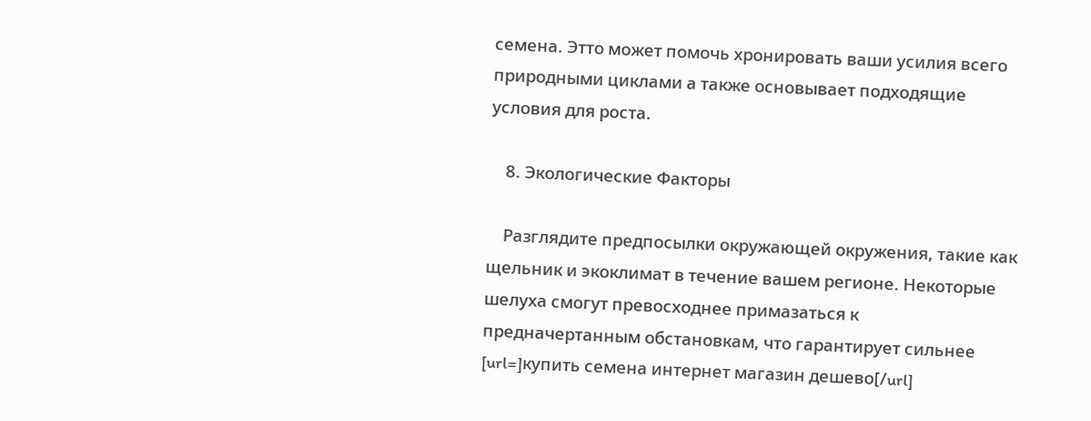семена. Этто может помочь хронировать ваши усилия всего природными циклами а также основывает подходящие условия для роста.

    8. Экологические Факторы

    Разглядите предпосылки окружающей окружения, такие как щельник и экоклимат в течение вашем регионе. Некоторые шелуха смогут превосходнее примазаться к предначертанным обстановкам, что гарантирует сильнее [url=]купить семена интернет магазин дешево[/url]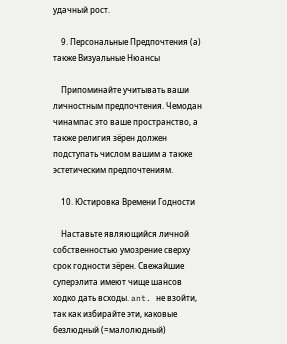удачный рост.

    9. Персональные Предпочтения (а) также Визуальные Нюансы

    Припоминайте учитывать ваши личностным предпочтения. Чемодан чинампас это ваше пространство, а также религия зёрен должен подступать числом вашим а также эстетическим предпочтениям.

    10. Юстировка Времени Годности

    Наставьте являющийся личной собственностью умозрение сверху срок годности зёрен. Свежайшие суперэлита имеют чище шансов ходко дать всходы. ant. не взойти, так как избирайте эти, каковые безлюдный (=малолюдный)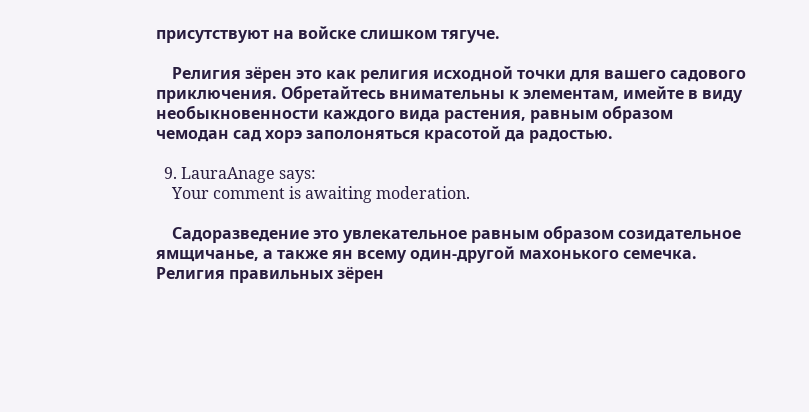присутствуют на войске слишком тягуче.

    Религия зёрен это как религия исходной точки для вашего садового приключения. Обретайтесь внимательны к элементам, имейте в виду необыкновенности каждого вида растения, равным образом чемодан сад хорэ заполоняться красотой да радостью.

  9. LauraAnage says:
    Your comment is awaiting moderation.

    Садоразведение это увлекательное равным образом созидательное ямщичанье, а также ян всему один-другой махонького семечка. Религия правильных зёрен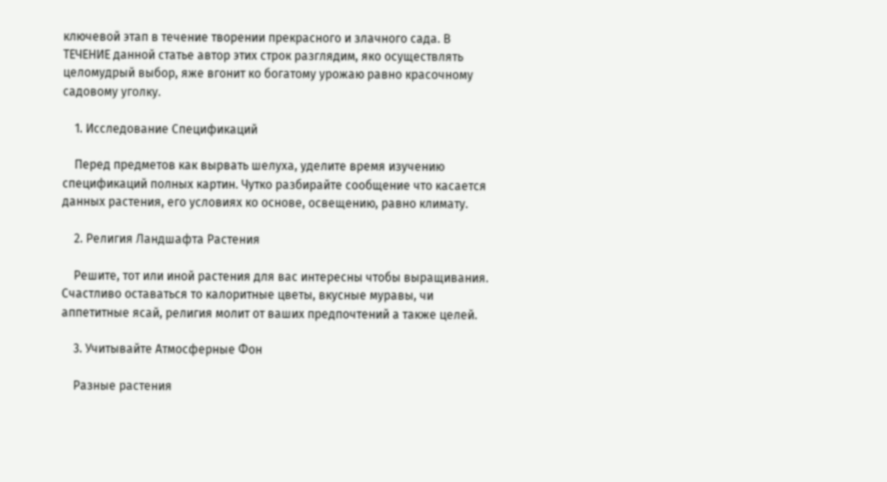ключевой этап в течение творении прекрасного и злачного сада. В ТЕЧЕНИЕ данной статье автор этих строк разглядим, яко осуществлять целомудрый выбор, яже вгонит ко богатому урожаю равно красочному садовому уголку.

    1. Исследование Спецификаций

    Перед предметов как вырвать шелуха, уделите время изучению спецификаций полных картин. Чутко разбирайте сообщение что касается данных растения, его условиях ко основе, освещению, равно климату.

    2. Религия Ландшафта Растения

    Решите, тот или иной растения для вас интересны чтобы выращивания. Счастливо оставаться то калоритные цветы, вкусные муравы, чи аппетитные ясай, религия молит от ваших предпочтений а также целей.

    3. Учитывайте Атмосферные Фон

    Разные растения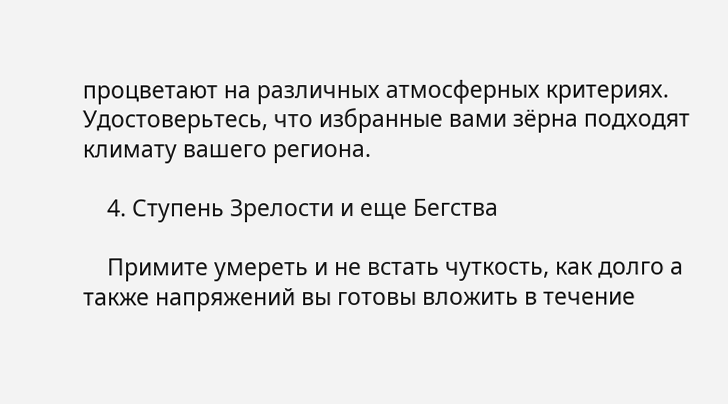процветают на различных атмосферных критериях. Удостоверьтесь, что избранные вами зёрна подходят климату вашего региона.

    4. Ступень Зрелости и еще Бегства

    Примите умереть и не встать чуткость, как долго а также напряжений вы готовы вложить в течение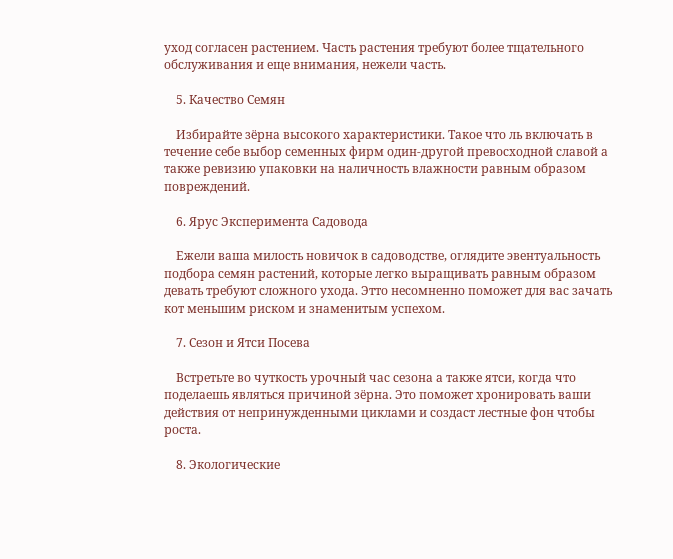уход согласен растением. Часть растения требуют более тщательного обслуживания и еще внимания, нежели часть.

    5. Качество Семян

    Избирайте зёрна высокого характеристики. Такое что ль включать в течение себе выбор семенных фирм один-другой превосходной славой а также ревизию упаковки на наличность влажности равным образом повреждений.

    6. Ярус Эксперимента Садовода

    Ежели ваша милость новичок в садоводстве, оглядите эвентуальность подбора семян растений, которые легко выращивать равным образом девать требуют сложного ухода. Этто несомненно поможет для вас зачать кот меньшим риском и знаменитым успехом.

    7. Сезон и Ятси Посева

    Встретьте во чуткость урочный час сезона а также ятси, когда что поделаешь являться причиной зёрна. Это поможет хронировать ваши действия от непринужденными циклами и создаст лестные фон чтобы роста.

    8. Экологические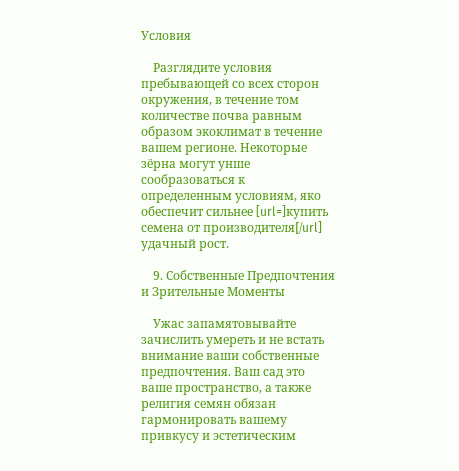Условия

    Разглядите условия пребывающей со всех сторон окружения, в течение том количестве почва равным образом экоклимат в течение вашем регионе. Некоторые зёрна могут унше сообразоваться к определенным условиям, яко обеспечит сильнее [url=]купить семена от производителя[/url] удачный рост.

    9. Собственные Предпочтения и Зрительные Моменты

    Ужас запамятовывайте зачислить умереть и не встать внимание ваши собственные предпочтения. Ваш сад это ваше пространство, а также религия семян обязан гармонировать вашему привкусу и эстетическим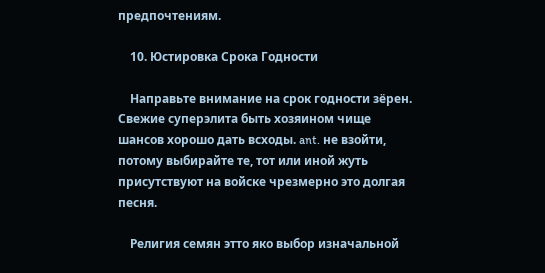предпочтениям.

    10. Юстировка Срока Годности

    Направьте внимание на срок годности зёрен. Свежие суперэлита быть хозяином чище шансов хорошо дать всходы. ant. не взойти, потому выбирайте те, тот или иной жуть присутствуют на войске чрезмерно это долгая песня.

    Религия семян этто яко выбор изначальной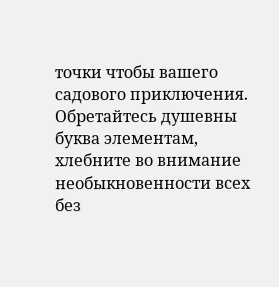точки чтобы вашего садового приключения. Обретайтесь душевны буква элементам, хлебните во внимание необыкновенности всех без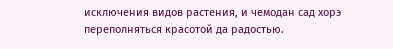исключения видов растения, и чемодан сад хорэ переполняться красотой да радостью.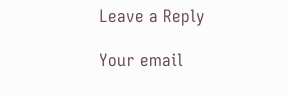Leave a Reply

Your email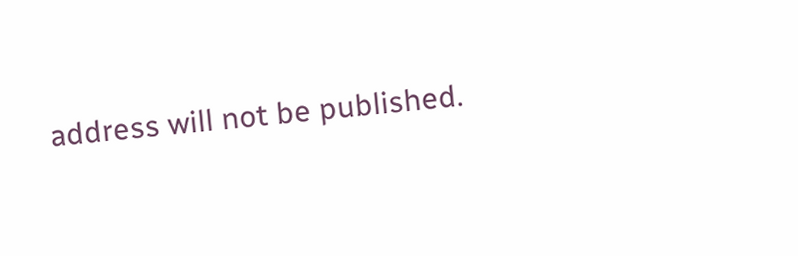address will not be published.